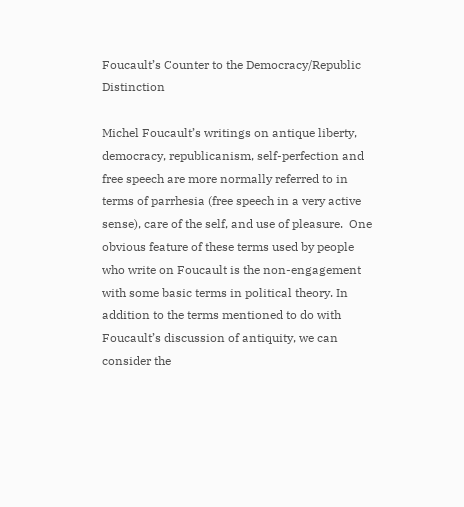Foucault’s Counter to the Democracy/Republic Distinction

Michel Foucault’s writings on antique liberty, democracy, republicanism, self-perfection and free speech are more normally referred to in terms of parrhesia (free speech in a very active sense), care of the self, and use of pleasure.  One obvious feature of these terms used by people who write on Foucault is the non-engagement with some basic terms in political theory. In addition to the terms mentioned to do with Foucault’s discussion of antiquity, we can consider the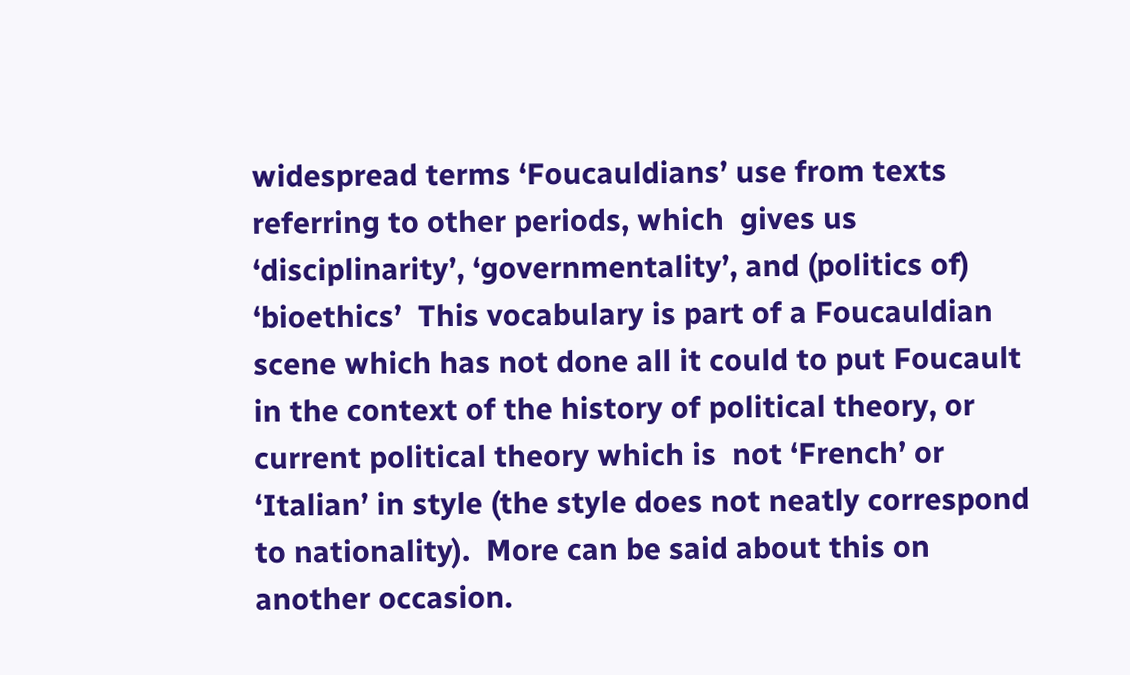widespread terms ‘Foucauldians’ use from texts referring to other periods, which  gives us ‘disciplinarity’, ‘governmentality’, and (politics of) ‘bioethics’  This vocabulary is part of a Foucauldian scene which has not done all it could to put Foucault in the context of the history of political theory, or current political theory which is  not ‘French’ or ‘Italian’ in style (the style does not neatly correspond to nationality).  More can be said about this on another occasion.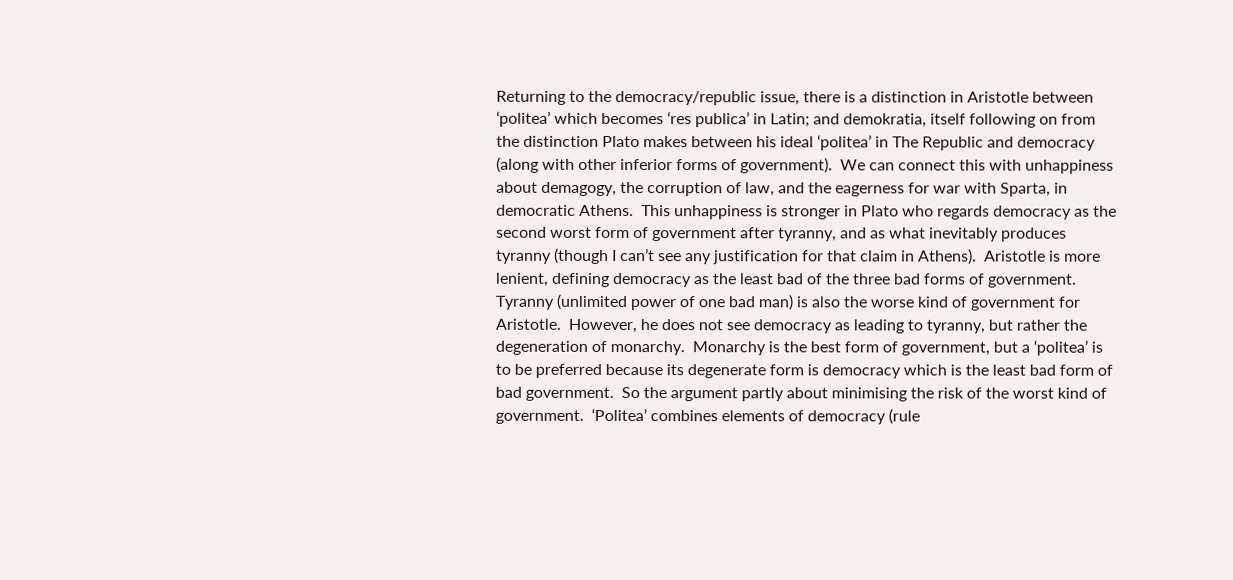Returning to the democracy/republic issue, there is a distinction in Aristotle between ‘politea’ which becomes ‘res publica’ in Latin; and demokratia, itself following on from the distinction Plato makes between his ideal ‘politea’ in The Republic and democracy (along with other inferior forms of government).  We can connect this with unhappiness about demagogy, the corruption of law, and the eagerness for war with Sparta, in democratic Athens.  This unhappiness is stronger in Plato who regards democracy as the second worst form of government after tyranny, and as what inevitably produces tyranny (though I can’t see any justification for that claim in Athens).  Aristotle is more lenient, defining democracy as the least bad of the three bad forms of government.  Tyranny (unlimited power of one bad man) is also the worse kind of government for Aristotle.  However, he does not see democracy as leading to tyranny, but rather the degeneration of monarchy.  Monarchy is the best form of government, but a ‘politea’ is to be preferred because its degenerate form is democracy which is the least bad form of bad government.  So the argument partly about minimising the risk of the worst kind of government.  ‘Politea’ combines elements of democracy (rule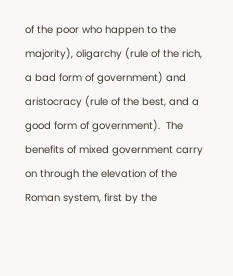of the poor who happen to the majority), oligarchy (rule of the rich, a bad form of government) and aristocracy (rule of the best, and a good form of government).  The benefits of mixed government carry on through the elevation of the Roman system, first by the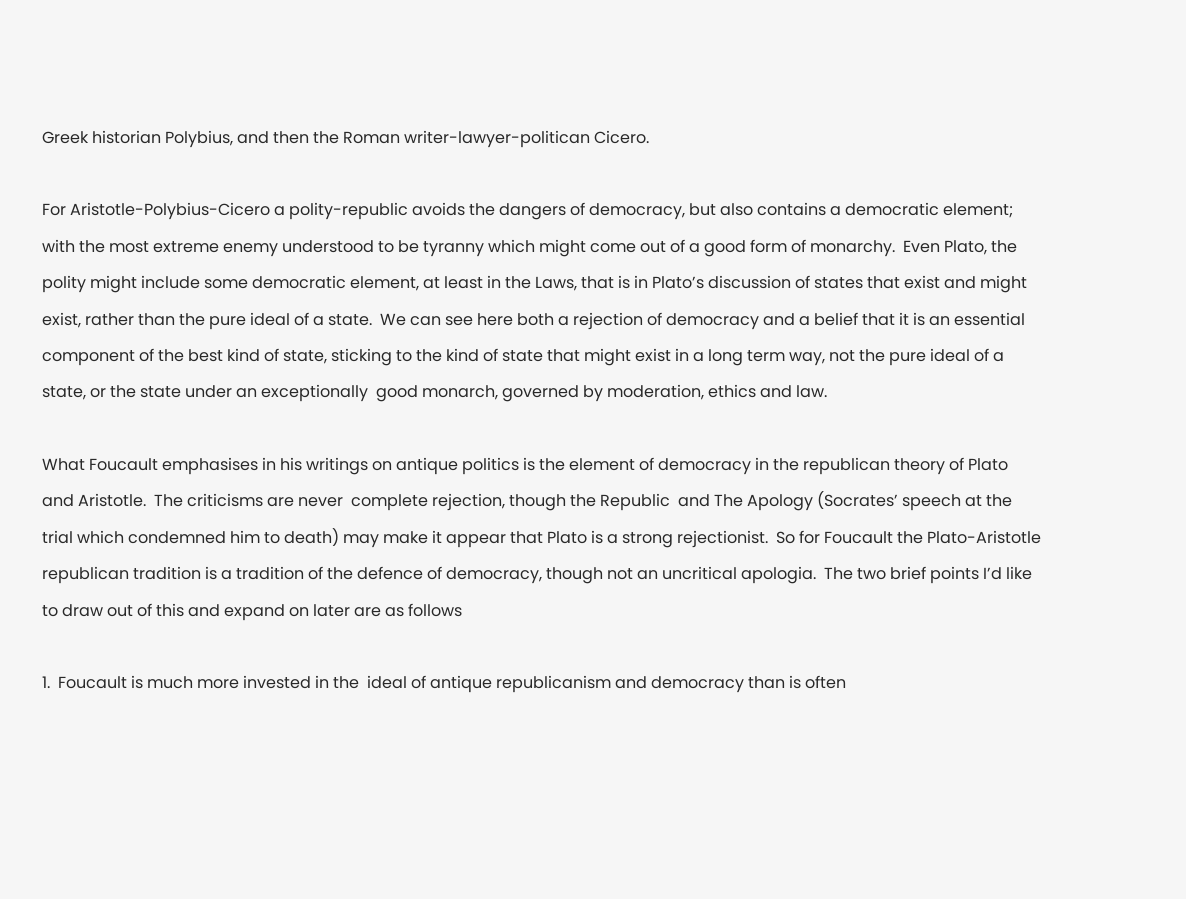Greek historian Polybius, and then the Roman writer-lawyer-politican Cicero.

For Aristotle-Polybius-Cicero a polity-republic avoids the dangers of democracy, but also contains a democratic element; with the most extreme enemy understood to be tyranny which might come out of a good form of monarchy.  Even Plato, the polity might include some democratic element, at least in the Laws, that is in Plato’s discussion of states that exist and might exist, rather than the pure ideal of a state.  We can see here both a rejection of democracy and a belief that it is an essential component of the best kind of state, sticking to the kind of state that might exist in a long term way, not the pure ideal of a state, or the state under an exceptionally  good monarch, governed by moderation, ethics and law.

What Foucault emphasises in his writings on antique politics is the element of democracy in the republican theory of Plato and Aristotle.  The criticisms are never  complete rejection, though the Republic  and The Apology (Socrates’ speech at the trial which condemned him to death) may make it appear that Plato is a strong rejectionist.  So for Foucault the Plato-Aristotle republican tradition is a tradition of the defence of democracy, though not an uncritical apologia.  The two brief points I’d like to draw out of this and expand on later are as follows

1.  Foucault is much more invested in the  ideal of antique republicanism and democracy than is often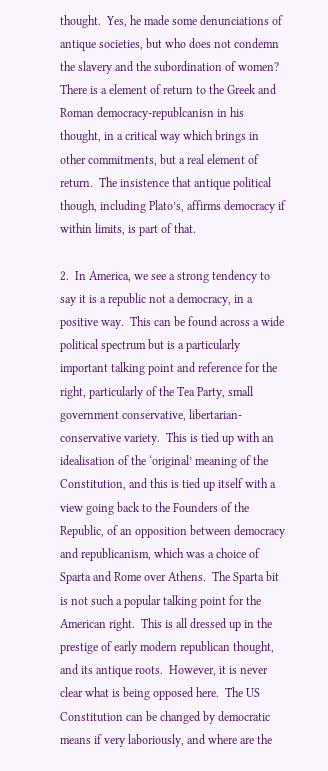thought.  Yes, he made some denunciations of antique societies, but who does not condemn the slavery and the subordination of women?  There is a element of return to the Greek and Roman democracy-republcanisn in his thought, in a critical way which brings in other commitments, but a real element of return.  The insistence that antique political though, including Plato’s, affirms democracy if within limits, is part of that.

2.  In America, we see a strong tendency to say it is a republic not a democracy, in a positive way.  This can be found across a wide political spectrum but is a particularly important talking point and reference for the right, particularly of the Tea Party, small government conservative, libertarian-conservative variety.  This is tied up with an idealisation of the ‘original’ meaning of the Constitution, and this is tied up itself with a view going back to the Founders of the Republic, of an opposition between democracy and republicanism, which was a choice of Sparta and Rome over Athens.  The Sparta bit is not such a popular talking point for the American right.  This is all dressed up in the prestige of early modern republican thought, and its antique roots.  However, it is never clear what is being opposed here.  The US Constitution can be changed by democratic means if very laboriously, and where are the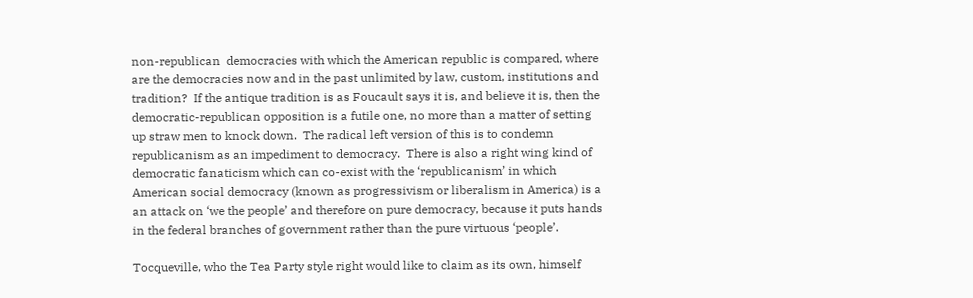non-republican  democracies with which the American republic is compared, where are the democracies now and in the past unlimited by law, custom, institutions and tradition?  If the antique tradition is as Foucault says it is, and believe it is, then the democratic-republican opposition is a futile one, no more than a matter of setting up straw men to knock down.  The radical left version of this is to condemn republicanism as an impediment to democracy.  There is also a right wing kind of democratic fanaticism which can co-exist with the ‘republicanism’ in which American social democracy (known as progressivism or liberalism in America) is a an attack on ‘we the people’ and therefore on pure democracy, because it puts hands in the federal branches of government rather than the pure virtuous ‘people’.

Tocqueville, who the Tea Party style right would like to claim as its own, himself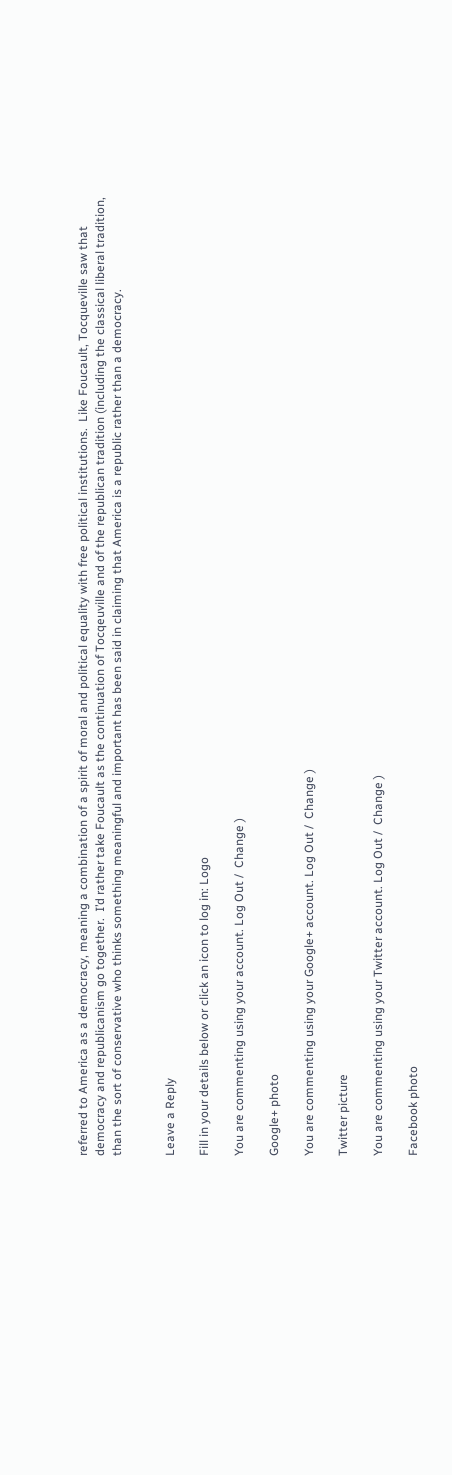referred to America as a democracy, meaning a combination of a spirit of moral and political equality with free political institutions.  Like Foucault, Tocqueville saw that democracy and republicanism go together.  I’d rather take Foucault as the continuation of Tocqeuville and of the republican tradition (including the classical liberal tradition,  than the sort of conservative who thinks something meaningful and important has been said in claiming that America is a republic rather than a democracy.


Leave a Reply

Fill in your details below or click an icon to log in: Logo

You are commenting using your account. Log Out /  Change )

Google+ photo

You are commenting using your Google+ account. Log Out /  Change )

Twitter picture

You are commenting using your Twitter account. Log Out /  Change )

Facebook photo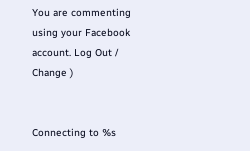You are commenting using your Facebook account. Log Out /  Change )


Connecting to %s